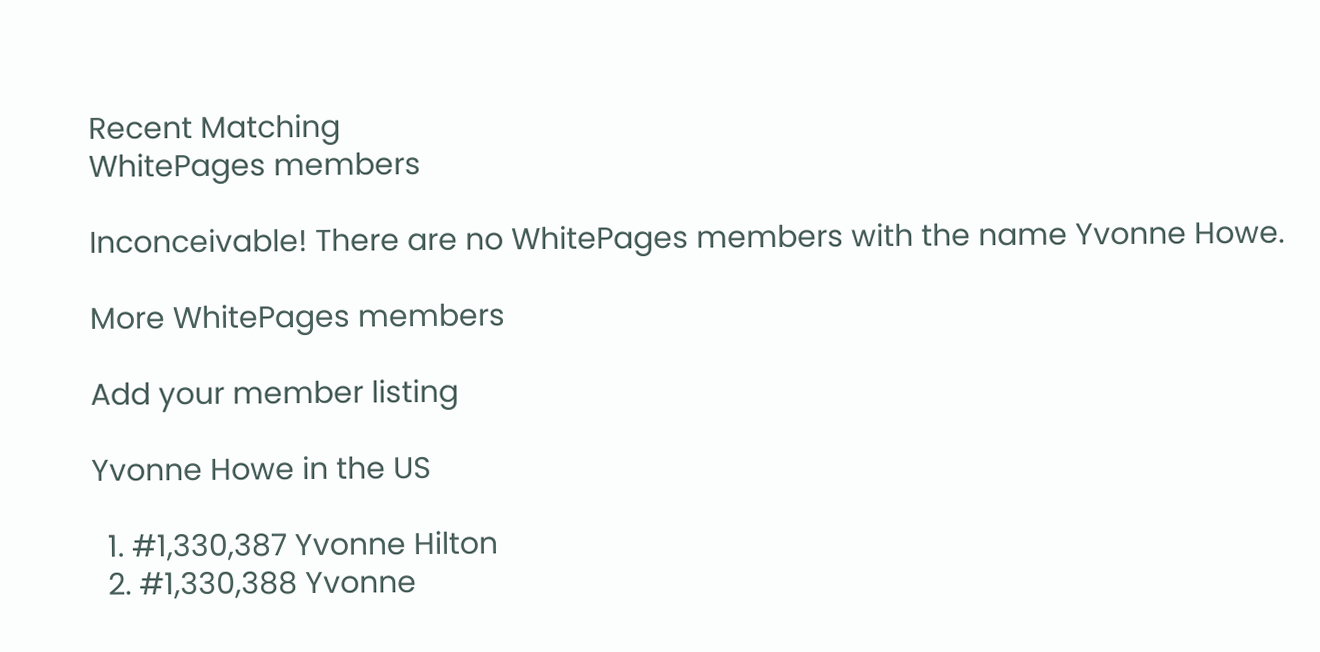Recent Matching
WhitePages members

Inconceivable! There are no WhitePages members with the name Yvonne Howe.

More WhitePages members

Add your member listing

Yvonne Howe in the US

  1. #1,330,387 Yvonne Hilton
  2. #1,330,388 Yvonne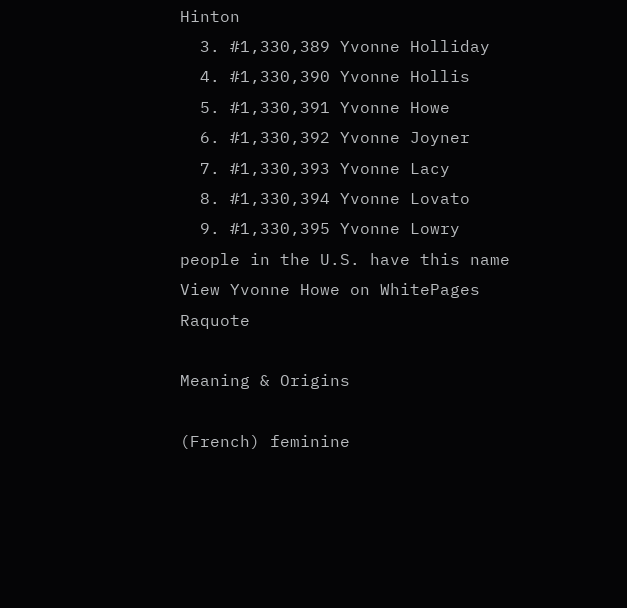Hinton
  3. #1,330,389 Yvonne Holliday
  4. #1,330,390 Yvonne Hollis
  5. #1,330,391 Yvonne Howe
  6. #1,330,392 Yvonne Joyner
  7. #1,330,393 Yvonne Lacy
  8. #1,330,394 Yvonne Lovato
  9. #1,330,395 Yvonne Lowry
people in the U.S. have this name View Yvonne Howe on WhitePages Raquote

Meaning & Origins

(French) feminine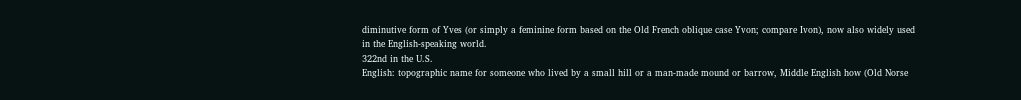diminutive form of Yves (or simply a feminine form based on the Old French oblique case Yvon; compare Ivon), now also widely used in the English-speaking world.
322nd in the U.S.
English: topographic name for someone who lived by a small hill or a man-made mound or barrow, Middle English how (Old Norse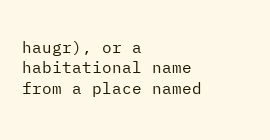haugr), or a habitational name from a place named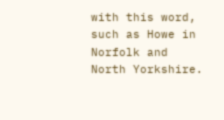with this word, such as Howe in Norfolk and North Yorkshire.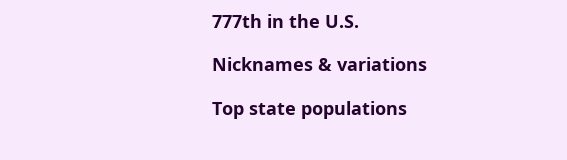777th in the U.S.

Nicknames & variations

Top state populations